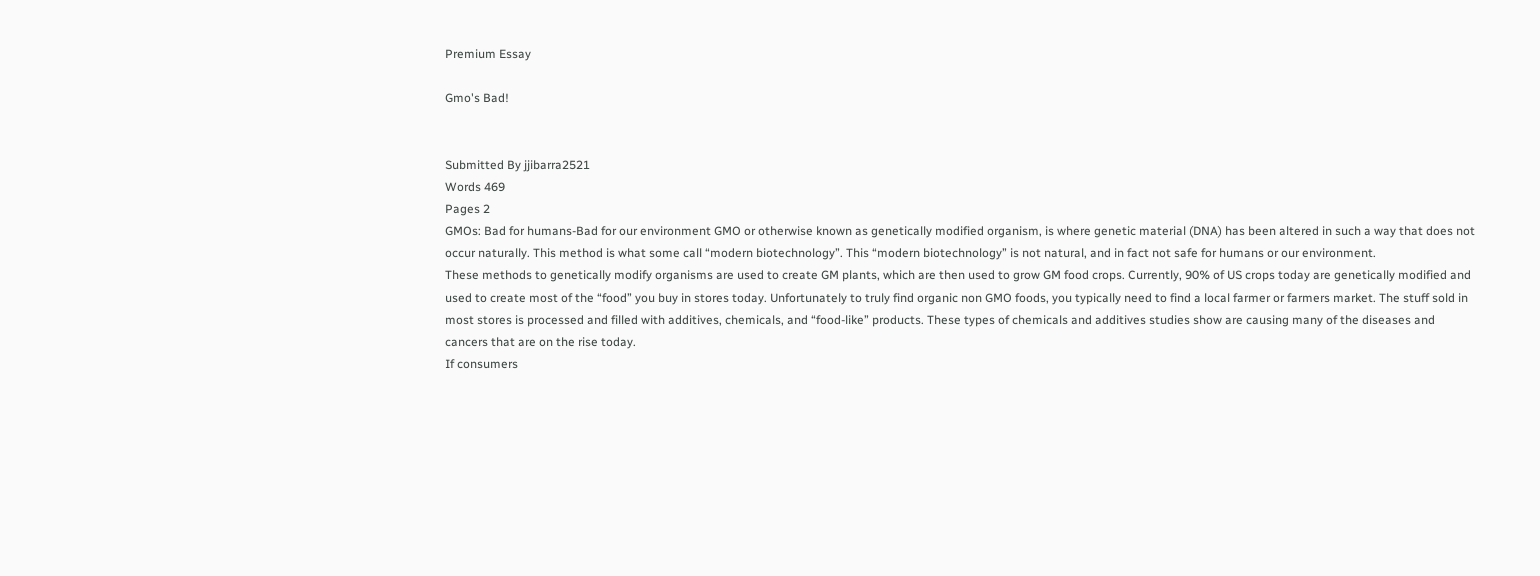Premium Essay

Gmo's Bad!


Submitted By jjibarra2521
Words 469
Pages 2
GMOs: Bad for humans-Bad for our environment GMO or otherwise known as genetically modified organism, is where genetic material (DNA) has been altered in such a way that does not occur naturally. This method is what some call “modern biotechnology”. This “modern biotechnology” is not natural, and in fact not safe for humans or our environment.
These methods to genetically modify organisms are used to create GM plants, which are then used to grow GM food crops. Currently, 90% of US crops today are genetically modified and used to create most of the “food” you buy in stores today. Unfortunately to truly find organic non GMO foods, you typically need to find a local farmer or farmers market. The stuff sold in most stores is processed and filled with additives, chemicals, and “food-like” products. These types of chemicals and additives studies show are causing many of the diseases and cancers that are on the rise today.
If consumers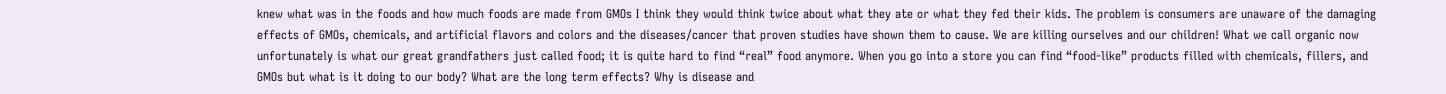knew what was in the foods and how much foods are made from GMOs I think they would think twice about what they ate or what they fed their kids. The problem is consumers are unaware of the damaging effects of GMOs, chemicals, and artificial flavors and colors and the diseases/cancer that proven studies have shown them to cause. We are killing ourselves and our children! What we call organic now unfortunately is what our great grandfathers just called food; it is quite hard to find “real” food anymore. When you go into a store you can find “food-like” products filled with chemicals, fillers, and GMOs but what is it doing to our body? What are the long term effects? Why is disease and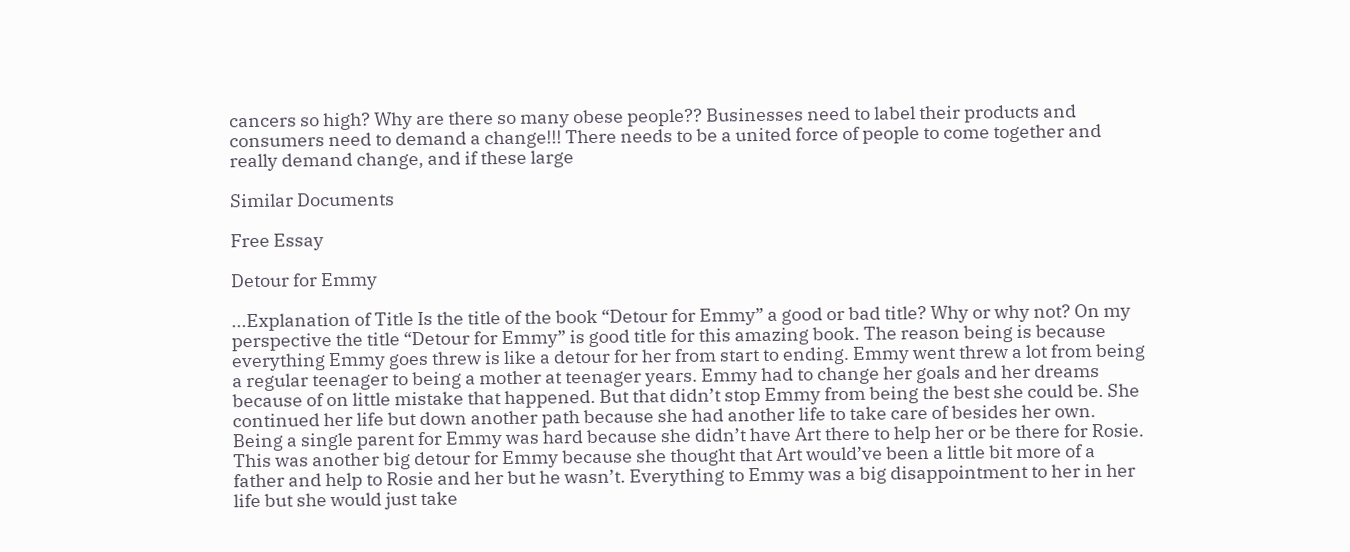cancers so high? Why are there so many obese people?? Businesses need to label their products and consumers need to demand a change!!! There needs to be a united force of people to come together and really demand change, and if these large

Similar Documents

Free Essay

Detour for Emmy

...Explanation of Title Is the title of the book “Detour for Emmy” a good or bad title? Why or why not? On my perspective the title “Detour for Emmy” is good title for this amazing book. The reason being is because everything Emmy goes threw is like a detour for her from start to ending. Emmy went threw a lot from being a regular teenager to being a mother at teenager years. Emmy had to change her goals and her dreams because of on little mistake that happened. But that didn’t stop Emmy from being the best she could be. She continued her life but down another path because she had another life to take care of besides her own. Being a single parent for Emmy was hard because she didn’t have Art there to help her or be there for Rosie. This was another big detour for Emmy because she thought that Art would’ve been a little bit more of a father and help to Rosie and her but he wasn’t. Everything to Emmy was a big disappointment to her in her life but she would just take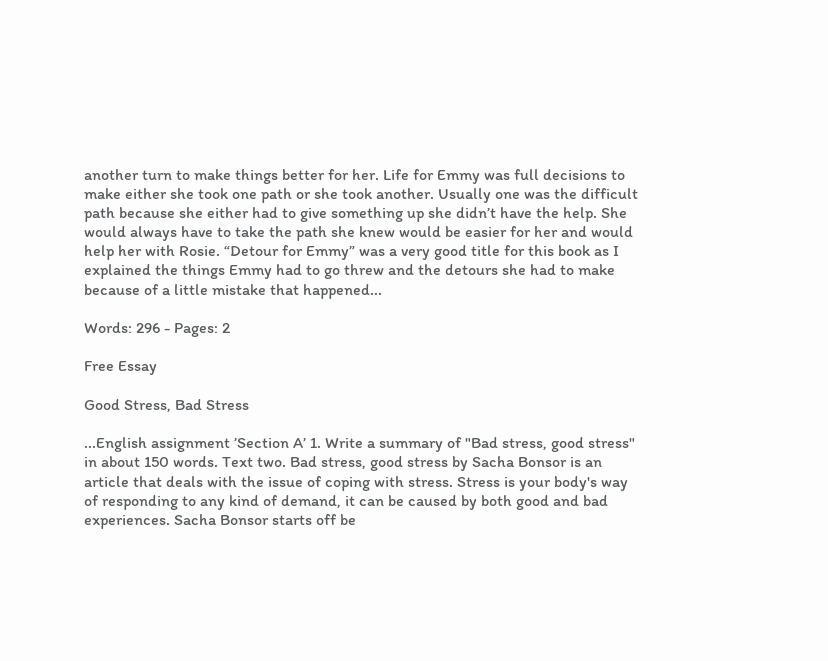another turn to make things better for her. Life for Emmy was full decisions to make either she took one path or she took another. Usually one was the difficult path because she either had to give something up she didn’t have the help. She would always have to take the path she knew would be easier for her and would help her with Rosie. “Detour for Emmy” was a very good title for this book as I explained the things Emmy had to go threw and the detours she had to make because of a little mistake that happened...

Words: 296 - Pages: 2

Free Essay

Good Stress, Bad Stress

...English assignment ’Section A’ 1. Write a summary of "Bad stress, good stress" in about 150 words. Text two. Bad stress, good stress by Sacha Bonsor is an article that deals with the issue of coping with stress. Stress is your body's way of responding to any kind of demand, it can be caused by both good and bad experiences. Sacha Bonsor starts off be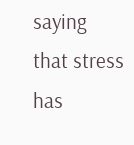saying that stress has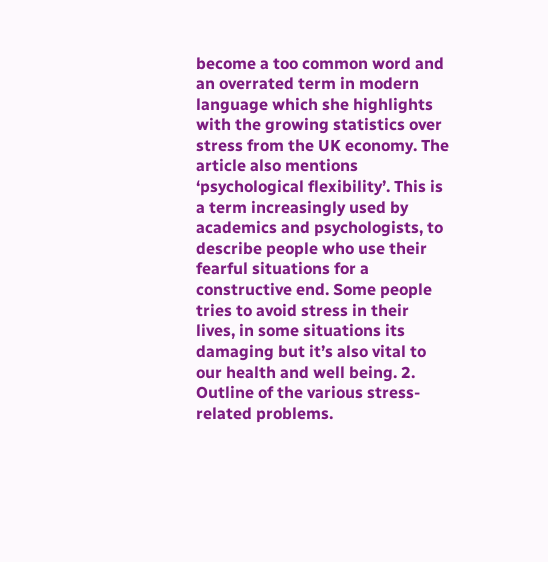become a too common word and an overrated term in modern language which she highlights with the growing statistics over stress from the UK economy. The article also mentions ‘psychological flexibility’. This is a term increasingly used by academics and psychologists, to describe people who use their fearful situations for a constructive end. Some people tries to avoid stress in their lives, in some situations its damaging but it’s also vital to our health and well being. 2. Outline of the various stress-related problems.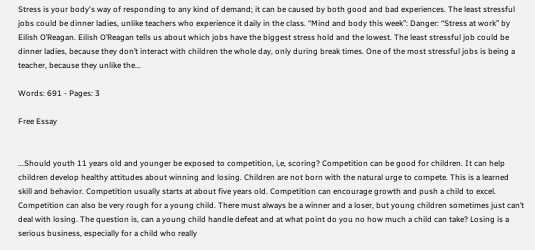Stress is your body's way of responding to any kind of demand; it can be caused by both good and bad experiences. The least stressful jobs could be dinner ladies, unlike teachers who experience it daily in the class. “Mind and body this week”: Danger: “Stress at work” by Eilish O’Reagan. Eilish O’Reagan tells us about which jobs have the biggest stress hold and the lowest. The least stressful job could be dinner ladies, because they don’t interact with children the whole day, only during break times. One of the most stressful jobs is being a teacher, because they unlike the...

Words: 691 - Pages: 3

Free Essay


...Should youth 11 years old and younger be exposed to competition, i,e, scoring? Competition can be good for children. It can help children develop healthy attitudes about winning and losing. Children are not born with the natural urge to compete. This is a learned skill and behavior. Competition usually starts at about five years old. Competition can encourage growth and push a child to excel. Competition can also be very rough for a young child. There must always be a winner and a loser, but young children sometimes just can’t deal with losing. The question is, can a young child handle defeat and at what point do you no how much a child can take? Losing is a serious business, especially for a child who really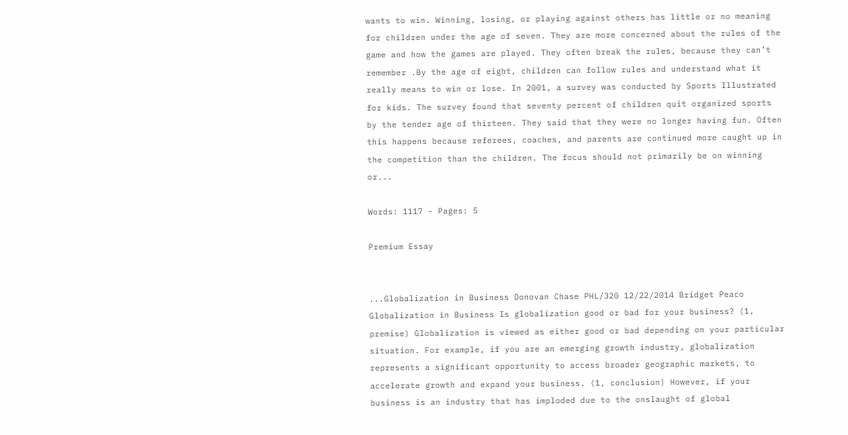wants to win. Winning, losing, or playing against others has little or no meaning for children under the age of seven. They are more concerned about the rules of the game and how the games are played. They often break the rules, because they can’t remember .By the age of eight, children can follow rules and understand what it really means to win or lose. In 2001, a survey was conducted by Sports Illustrated for kids. The survey found that seventy percent of children quit organized sports by the tender age of thirteen. They said that they were no longer having fun. Often this happens because referees, coaches, and parents are continued more caught up in the competition than the children. The focus should not primarily be on winning or...

Words: 1117 - Pages: 5

Premium Essay


...Globalization in Business Donovan Chase PHL/320 12/22/2014 Bridget Peaco Globalization in Business Is globalization good or bad for your business? (1, premise) Globalization is viewed as either good or bad depending on your particular situation. For example, if you are an emerging growth industry, globalization represents a significant opportunity to access broader geographic markets, to accelerate growth and expand your business. (1, conclusion) However, if your business is an industry that has imploded due to the onslaught of global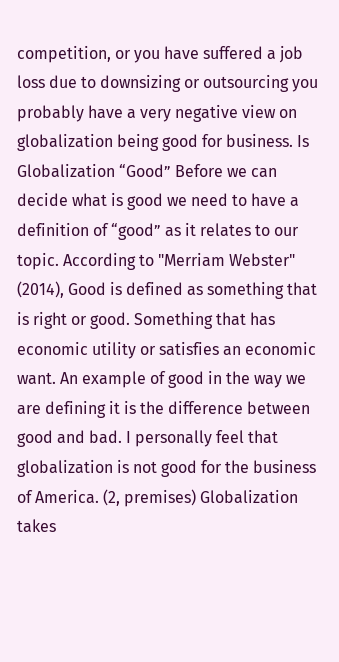competition, or you have suffered a job loss due to downsizing or outsourcing you probably have a very negative view on globalization being good for business. Is Globalization “Good” Before we can decide what is good we need to have a definition of “good” as it relates to our topic. According to "Merriam Webster" (2014), Good is defined as something that is right or good. Something that has economic utility or satisfies an economic want. An example of good in the way we are defining it is the difference between good and bad. I personally feel that globalization is not good for the business of America. (2, premises) Globalization takes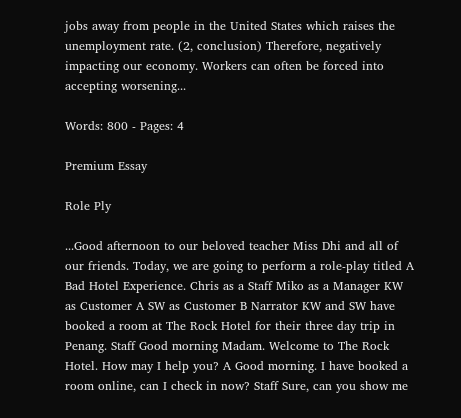jobs away from people in the United States which raises the unemployment rate. (2, conclusion) Therefore, negatively impacting our economy. Workers can often be forced into accepting worsening...

Words: 800 - Pages: 4

Premium Essay

Role Ply

...Good afternoon to our beloved teacher Miss Dhi and all of our friends. Today, we are going to perform a role-play titled A Bad Hotel Experience. Chris as a Staff Miko as a Manager KW as Customer A SW as Customer B Narrator KW and SW have booked a room at The Rock Hotel for their three day trip in Penang. Staff Good morning Madam. Welcome to The Rock Hotel. How may I help you? A Good morning. I have booked a room online, can I check in now? Staff Sure, can you show me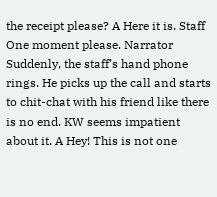the receipt please? A Here it is. Staff One moment please. Narrator Suddenly, the staff’s hand phone rings. He picks up the call and starts to chit-chat with his friend like there is no end. KW seems impatient about it. A Hey! This is not one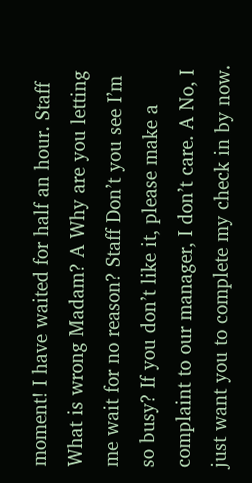moment! I have waited for half an hour. Staff What is wrong Madam? A Why are you letting me wait for no reason? Staff Don’t you see I’m so busy? If you don’t like it, please make a complaint to our manager, I don’t care. A No, I just want you to complete my check in by now.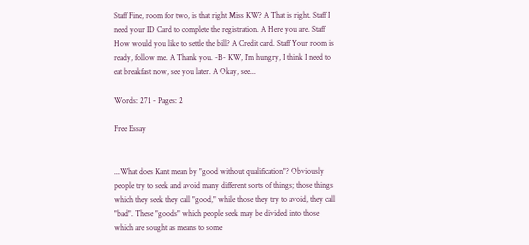Staff Fine, room for two, is that right Miss KW? A That is right. Staff I need your ID Card to complete the registration. A Here you are. Staff How would you like to settle the bill? A Credit card. Staff Your room is ready, follow me. A Thank you. -B- KW, I’m hungry, I think I need to eat breakfast now, see you later. A Okay, see...

Words: 271 - Pages: 2

Free Essay


...What does Kant mean by "good without qualification"? Obviously people try to seek and avoid many different sorts of things; those things which they seek they call "good," while those they try to avoid, they call "bad". These "goods" which people seek may be divided into those which are sought as means to some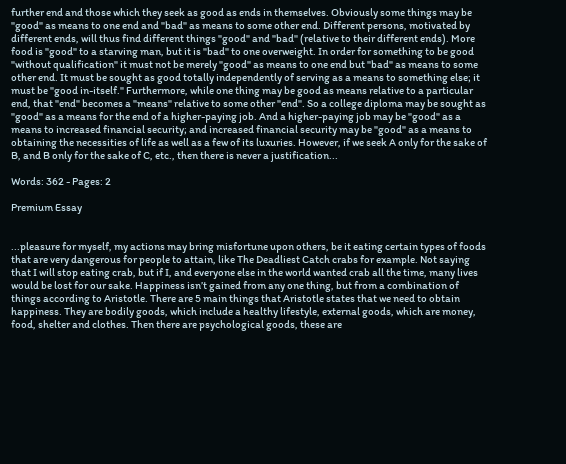further end and those which they seek as good as ends in themselves. Obviously some things may be "good" as means to one end and "bad" as means to some other end. Different persons, motivated by different ends, will thus find different things "good" and "bad" (relative to their different ends). More food is "good" to a starving man, but it is "bad" to one overweight. In order for something to be good "without qualification" it must not be merely "good" as means to one end but "bad" as means to some other end. It must be sought as good totally independently of serving as a means to something else; it must be "good in-itself." Furthermore, while one thing may be good as means relative to a particular end, that "end" becomes a "means" relative to some other "end". So a college diploma may be sought as "good" as a means for the end of a higher-paying job. And a higher-paying job may be "good" as a means to increased financial security; and increased financial security may be "good" as a means to obtaining the necessities of life as well as a few of its luxuries. However, if we seek A only for the sake of B, and B only for the sake of C, etc., then there is never a justification...

Words: 362 - Pages: 2

Premium Essay


...pleasure for myself, my actions may bring misfortune upon others, be it eating certain types of foods that are very dangerous for people to attain, like The Deadliest Catch crabs for example. Not saying that I will stop eating crab, but if I, and everyone else in the world wanted crab all the time, many lives would be lost for our sake. Happiness isn’t gained from any one thing, but from a combination of things according to Aristotle. There are 5 main things that Aristotle states that we need to obtain happiness. They are bodily goods, which include a healthy lifestyle, external goods, which are money, food, shelter and clothes. Then there are psychological goods, these are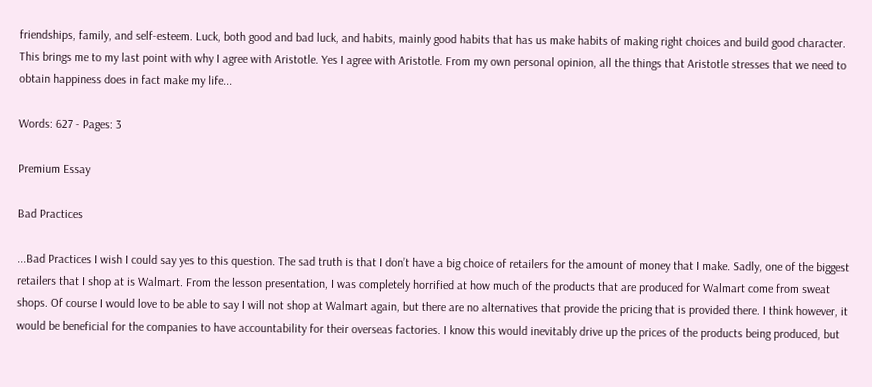friendships, family, and self-esteem. Luck, both good and bad luck, and habits, mainly good habits that has us make habits of making right choices and build good character. This brings me to my last point with why I agree with Aristotle. Yes I agree with Aristotle. From my own personal opinion, all the things that Aristotle stresses that we need to obtain happiness does in fact make my life...

Words: 627 - Pages: 3

Premium Essay

Bad Practices

...Bad Practices I wish I could say yes to this question. The sad truth is that I don’t have a big choice of retailers for the amount of money that I make. Sadly, one of the biggest retailers that I shop at is Walmart. From the lesson presentation, I was completely horrified at how much of the products that are produced for Walmart come from sweat shops. Of course I would love to be able to say I will not shop at Walmart again, but there are no alternatives that provide the pricing that is provided there. I think however, it would be beneficial for the companies to have accountability for their overseas factories. I know this would inevitably drive up the prices of the products being produced, but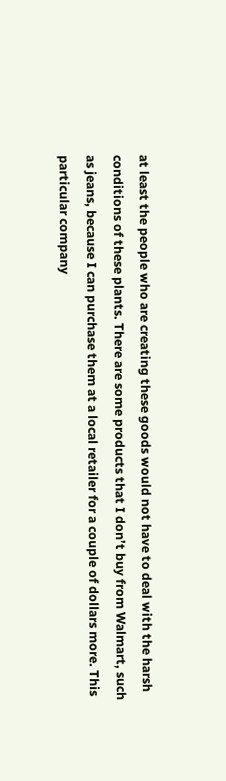at least the people who are creating these goods would not have to deal with the harsh conditions of these plants. There are some products that I don’t buy from Walmart, such as jeans, because I can purchase them at a local retailer for a couple of dollars more. This particular company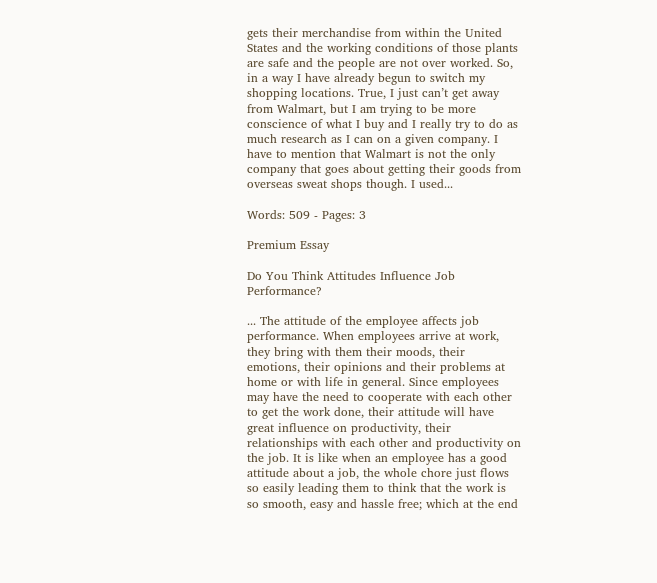gets their merchandise from within the United States and the working conditions of those plants are safe and the people are not over worked. So, in a way I have already begun to switch my shopping locations. True, I just can’t get away from Walmart, but I am trying to be more conscience of what I buy and I really try to do as much research as I can on a given company. I have to mention that Walmart is not the only company that goes about getting their goods from overseas sweat shops though. I used...

Words: 509 - Pages: 3

Premium Essay

Do You Think Attitudes Influence Job Performance?

... The attitude of the employee affects job performance. When employees arrive at work, they bring with them their moods, their emotions, their opinions and their problems at home or with life in general. Since employees may have the need to cooperate with each other to get the work done, their attitude will have great influence on productivity, their relationships with each other and productivity on the job. It is like when an employee has a good attitude about a job, the whole chore just flows so easily leading them to think that the work is so smooth, easy and hassle free; which at the end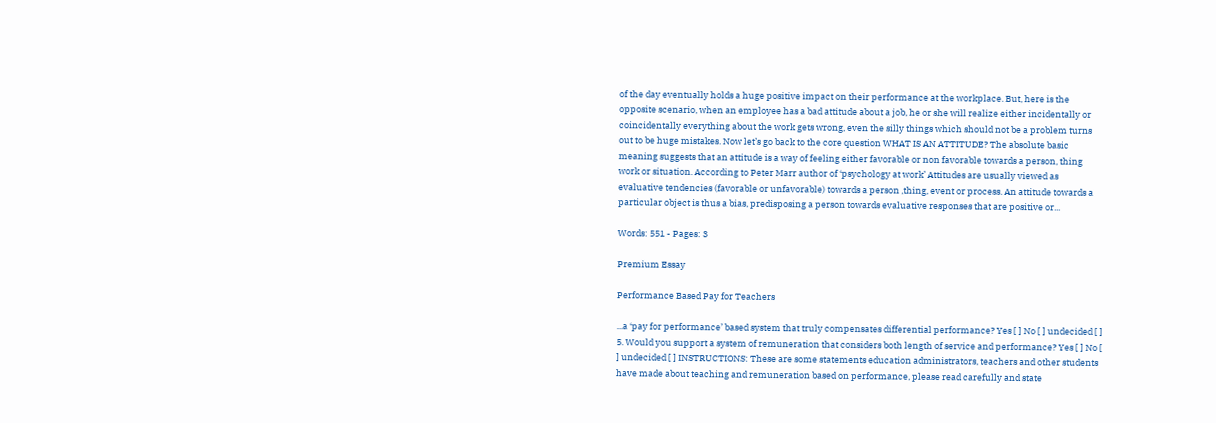of the day eventually holds a huge positive impact on their performance at the workplace. But, here is the opposite scenario, when an employee has a bad attitude about a job, he or she will realize either incidentally or coincidentally everything about the work gets wrong, even the silly things which should not be a problem turns out to be huge mistakes. Now let’s go back to the core question WHAT IS AN ATTITUDE? The absolute basic meaning suggests that an attitude is a way of feeling either favorable or non favorable towards a person, thing work or situation. According to Peter Marr author of ‘psychology at work’ Attitudes are usually viewed as evaluative tendencies (favorable or unfavorable) towards a person ,thing, event or process. An attitude towards a particular object is thus a bias, predisposing a person towards evaluative responses that are positive or...

Words: 551 - Pages: 3

Premium Essay

Performance Based Pay for Teachers

...a ‘pay for performance’ based system that truly compensates differential performance? Yes [ ] No [ ] undecided [ ] 5. Would you support a system of remuneration that considers both length of service and performance? Yes [ ] No [ ] undecided [ ] INSTRUCTIONS: These are some statements education administrators, teachers and other students have made about teaching and remuneration based on performance, please read carefully and state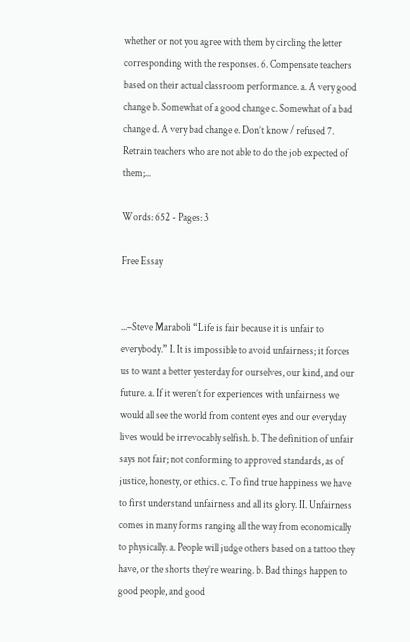whether or not you agree with them by circling the letter corresponding with the responses. 6. Compensate teachers based on their actual classroom performance. a. A very good change b. Somewhat of a good change c. Somewhat of a bad change d. A very bad change e. Don’t know / refused 7. Retrain teachers who are not able to do the job expected of them;...

Words: 652 - Pages: 3

Free Essay


...–Steve Maraboli “Life is fair because it is unfair to everybody.” I. It is impossible to avoid unfairness; it forces us to want a better yesterday for ourselves, our kind, and our future. a. If it weren’t for experiences with unfairness we would all see the world from content eyes and our everyday lives would be irrevocably selfish. b. The definition of unfair says not fair; not conforming to approved standards, as of justice, honesty, or ethics. c. To find true happiness we have to first understand unfairness and all its glory. II. Unfairness comes in many forms ranging all the way from economically to physically. a. People will judge others based on a tattoo they have, or the shorts they’re wearing. b. Bad things happen to good people, and good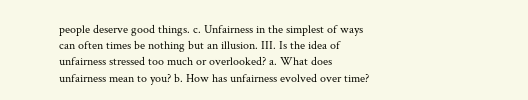people deserve good things. c. Unfairness in the simplest of ways can often times be nothing but an illusion. III. Is the idea of unfairness stressed too much or overlooked? a. What does unfairness mean to you? b. How has unfairness evolved over time?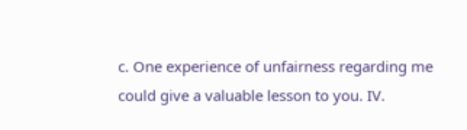c. One experience of unfairness regarding me could give a valuable lesson to you. IV.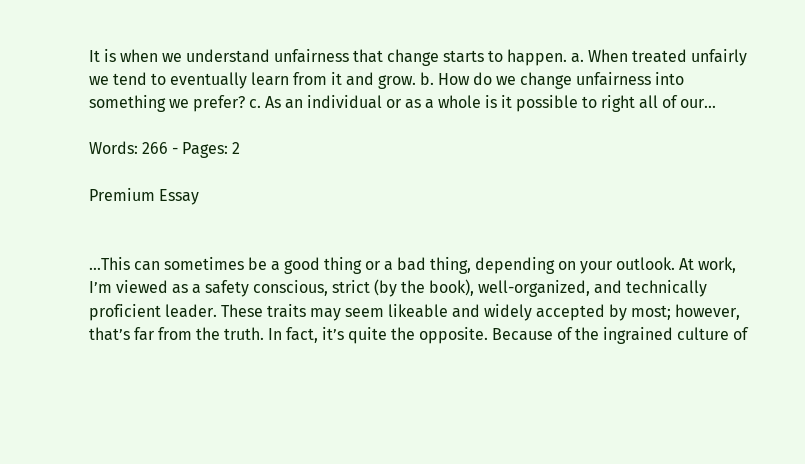It is when we understand unfairness that change starts to happen. a. When treated unfairly we tend to eventually learn from it and grow. b. How do we change unfairness into something we prefer? c. As an individual or as a whole is it possible to right all of our...

Words: 266 - Pages: 2

Premium Essay


...This can sometimes be a good thing or a bad thing, depending on your outlook. At work, I’m viewed as a safety conscious, strict (by the book), well-organized, and technically proficient leader. These traits may seem likeable and widely accepted by most; however, that’s far from the truth. In fact, it’s quite the opposite. Because of the ingrained culture of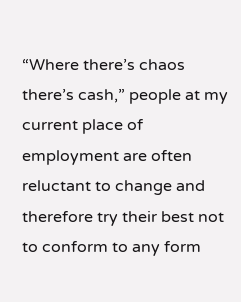“Where there’s chaos there’s cash,” people at my current place of employment are often reluctant to change and therefore try their best not to conform to any form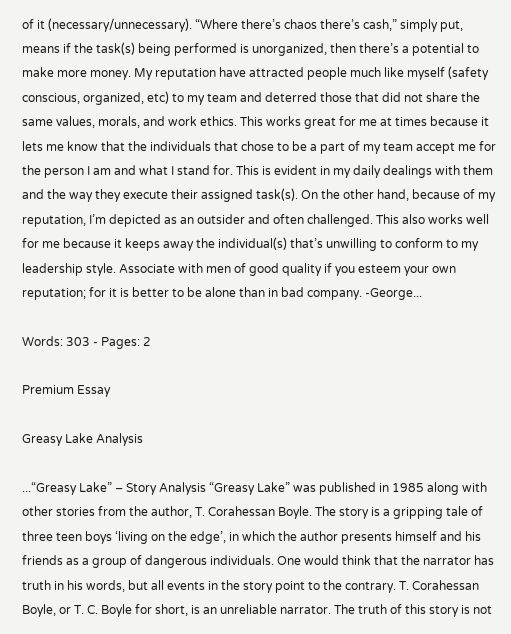of it (necessary/unnecessary). “Where there’s chaos there’s cash,” simply put, means if the task(s) being performed is unorganized, then there’s a potential to make more money. My reputation have attracted people much like myself (safety conscious, organized, etc) to my team and deterred those that did not share the same values, morals, and work ethics. This works great for me at times because it lets me know that the individuals that chose to be a part of my team accept me for the person I am and what I stand for. This is evident in my daily dealings with them and the way they execute their assigned task(s). On the other hand, because of my reputation, I’m depicted as an outsider and often challenged. This also works well for me because it keeps away the individual(s) that’s unwilling to conform to my leadership style. Associate with men of good quality if you esteem your own reputation; for it is better to be alone than in bad company. -George...

Words: 303 - Pages: 2

Premium Essay

Greasy Lake Analysis

...“Greasy Lake” – Story Analysis “Greasy Lake” was published in 1985 along with other stories from the author, T. Corahessan Boyle. The story is a gripping tale of three teen boys ‘living on the edge’, in which the author presents himself and his friends as a group of dangerous individuals. One would think that the narrator has truth in his words, but all events in the story point to the contrary. T. Corahessan Boyle, or T. C. Boyle for short, is an unreliable narrator. The truth of this story is not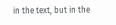in the text, but in the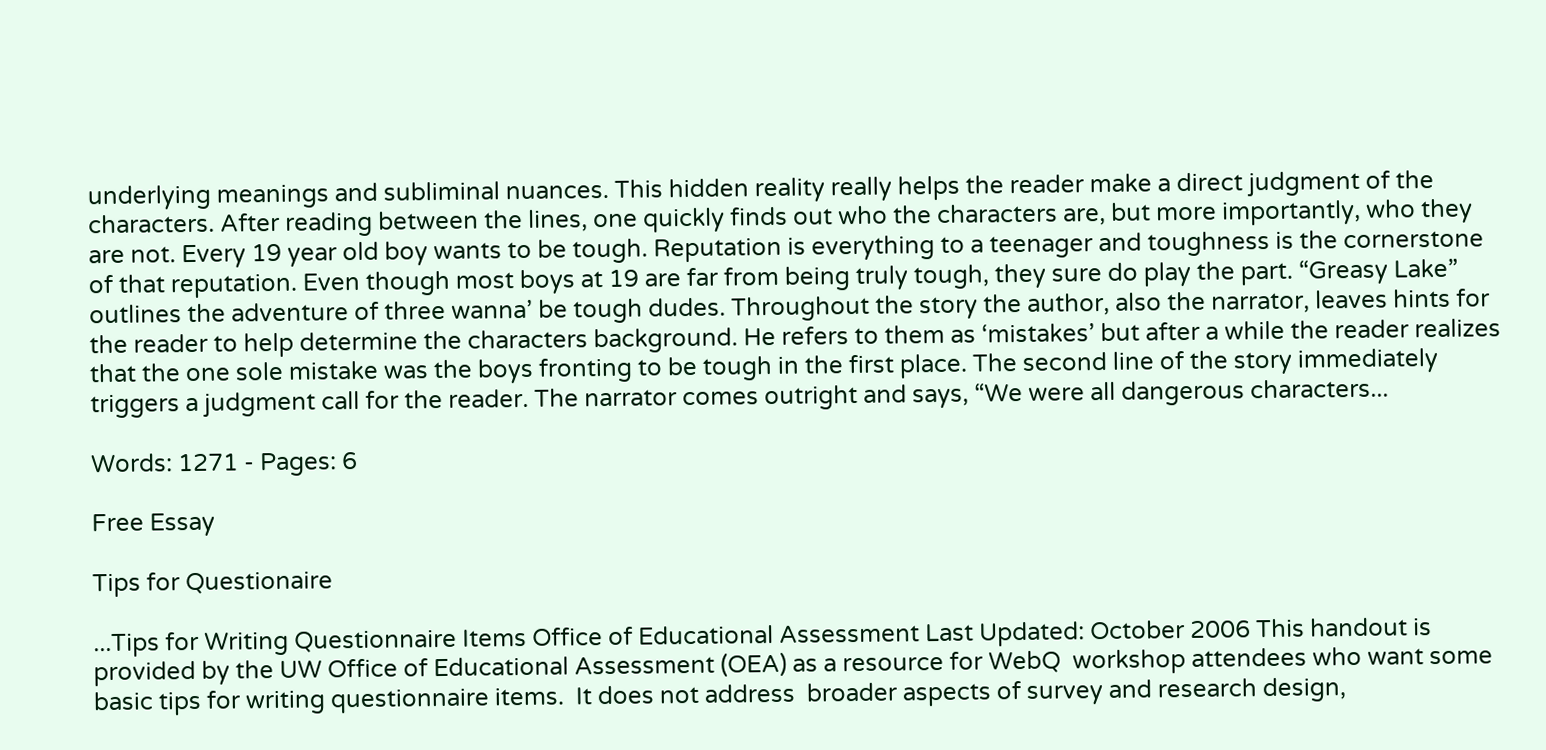underlying meanings and subliminal nuances. This hidden reality really helps the reader make a direct judgment of the characters. After reading between the lines, one quickly finds out who the characters are, but more importantly, who they are not. Every 19 year old boy wants to be tough. Reputation is everything to a teenager and toughness is the cornerstone of that reputation. Even though most boys at 19 are far from being truly tough, they sure do play the part. “Greasy Lake” outlines the adventure of three wanna’ be tough dudes. Throughout the story the author, also the narrator, leaves hints for the reader to help determine the characters background. He refers to them as ‘mistakes’ but after a while the reader realizes that the one sole mistake was the boys fronting to be tough in the first place. The second line of the story immediately triggers a judgment call for the reader. The narrator comes outright and says, “We were all dangerous characters...

Words: 1271 - Pages: 6

Free Essay

Tips for Questionaire

...Tips for Writing Questionnaire Items Office of Educational Assessment Last Updated: October 2006 This handout is provided by the UW Office of Educational Assessment (OEA) as a resource for WebQ  workshop attendees who want some basic tips for writing questionnaire items.  It does not address  broader aspects of survey and research design,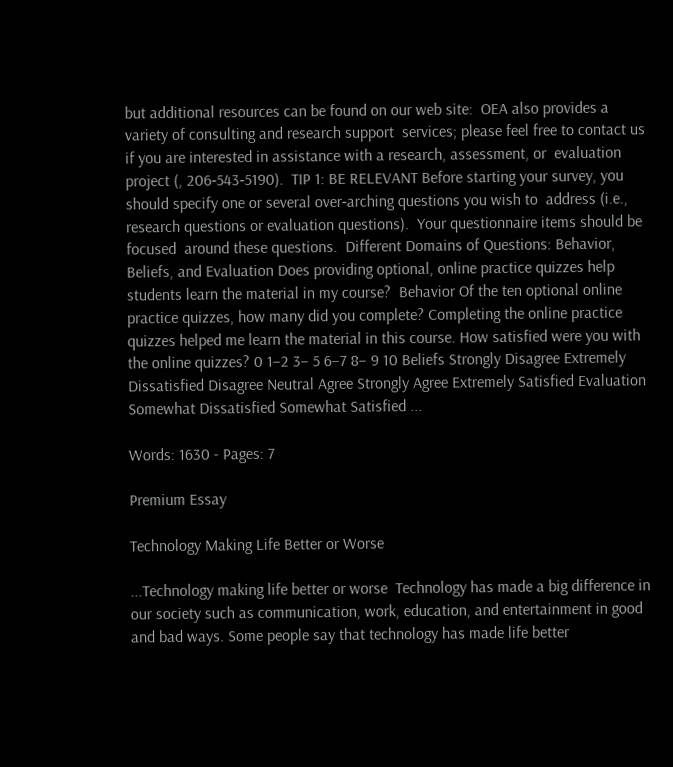but additional resources can be found on our web site:  OEA also provides a variety of consulting and research support  services; please feel free to contact us if you are interested in assistance with a research, assessment, or  evaluation project (, 206‐543‐5190).  TIP 1: BE RELEVANT Before starting your survey, you should specify one or several over‐arching questions you wish to  address (i.e., research questions or evaluation questions).  Your questionnaire items should be focused  around these questions.  Different Domains of Questions: Behavior, Beliefs, and Evaluation Does providing optional, online practice quizzes help students learn the material in my course?  Behavior Of the ten optional online practice quizzes, how many did you complete? Completing the online practice quizzes helped me learn the material in this course. How satisfied were you with the online quizzes? 0 1–2 3– 5 6–7 8– 9 10 Beliefs Strongly Disagree Extremely Dissatisfied Disagree Neutral Agree Strongly Agree Extremely Satisfied Evaluation Somewhat Dissatisfied Somewhat Satisfied ...

Words: 1630 - Pages: 7

Premium Essay

Technology Making Life Better or Worse

...Technology making life better or worse  Technology has made a big difference in our society such as communication, work, education, and entertainment in good and bad ways. Some people say that technology has made life better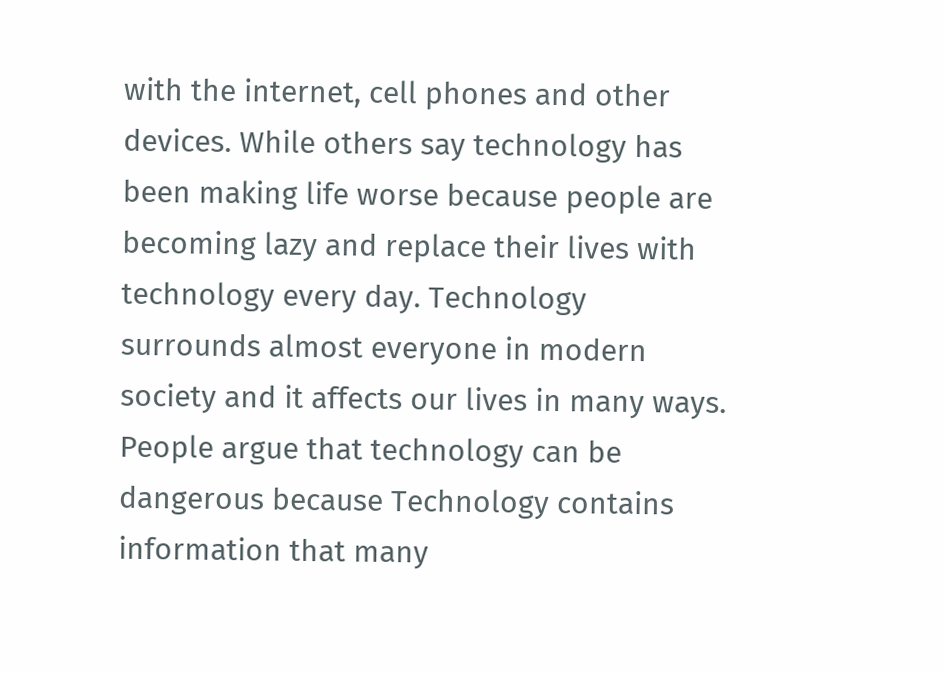with the internet, cell phones and other devices. While others say technology has been making life worse because people are becoming lazy and replace their lives with technology every day. Technology surrounds almost everyone in modern society and it affects our lives in many ways.  People argue that technology can be dangerous because Technology contains information that many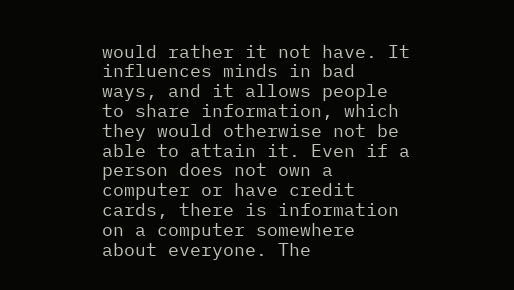would rather it not have. It influences minds in bad ways, and it allows people to share information, which they would otherwise not be able to attain it. Even if a person does not own a computer or have credit cards, there is information on a computer somewhere about everyone. The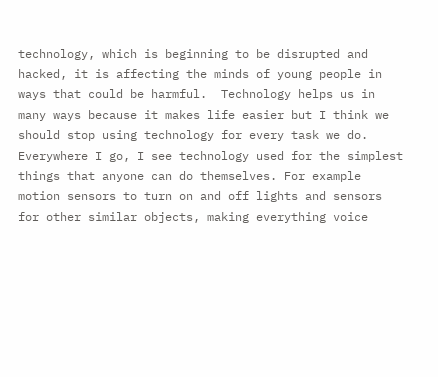technology, which is beginning to be disrupted and hacked, it is affecting the minds of young people in ways that could be harmful.  Technology helps us in many ways because it makes life easier but I think we should stop using technology for every task we do. Everywhere I go, I see technology used for the simplest things that anyone can do themselves. For example motion sensors to turn on and off lights and sensors for other similar objects, making everything voice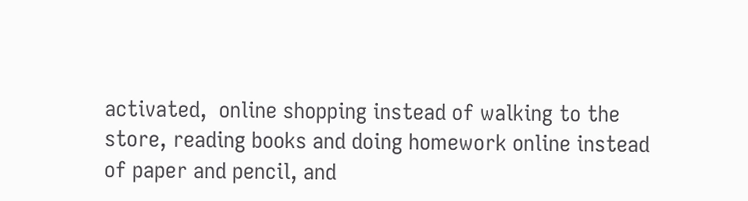activated,  online shopping instead of walking to the store, reading books and doing homework online instead of paper and pencil, and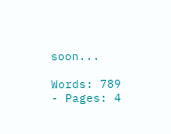soon...

Words: 789 - Pages: 4